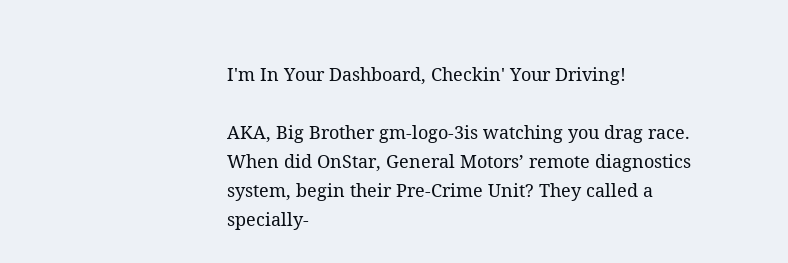I'm In Your Dashboard, Checkin' Your Driving!

AKA, Big Brother gm-logo-3is watching you drag race. When did OnStar, General Motors’ remote diagnostics system, begin their Pre-Crime Unit? They called a specially-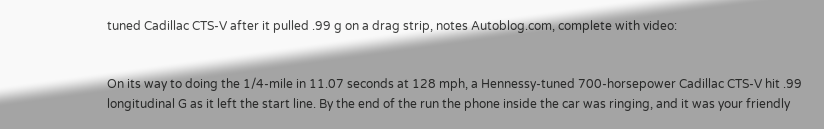tuned Cadillac CTS-V after it pulled .99 g on a drag strip, notes Autoblog.com, complete with video:


On its way to doing the 1/4-mile in 11.07 seconds at 128 mph, a Hennessy-tuned 700-horsepower Cadillac CTS-V hit .99 longitudinal G as it left the start line. By the end of the run the phone inside the car was ringing, and it was your friendly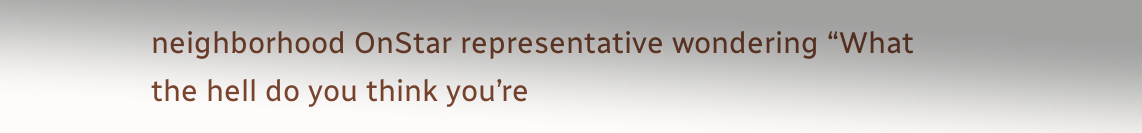neighborhood OnStar representative wondering “What the hell do you think you’re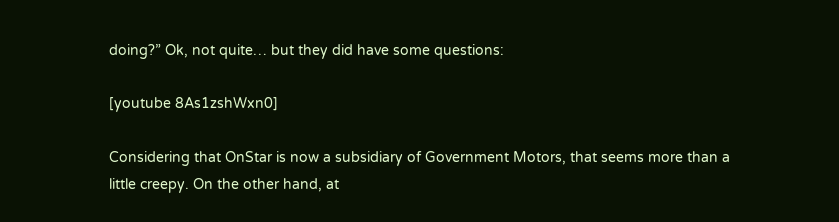doing?” Ok, not quite… but they did have some questions:

[youtube 8As1zshWxn0]

Considering that OnStar is now a subsidiary of Government Motors, that seems more than a little creepy. On the other hand, at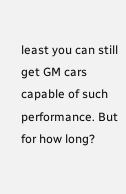least you can still get GM cars capable of such performance. But for how long?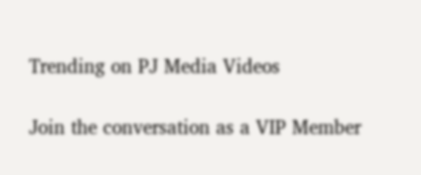Trending on PJ Media Videos

Join the conversation as a VIP Member